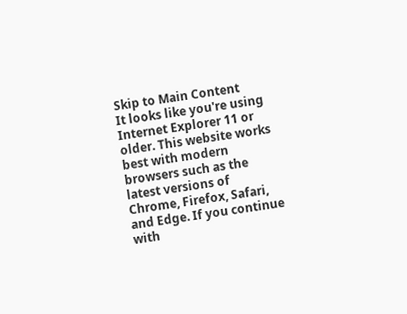Skip to Main Content
It looks like you're using Internet Explorer 11 or older. This website works best with modern browsers such as the latest versions of Chrome, Firefox, Safari, and Edge. If you continue with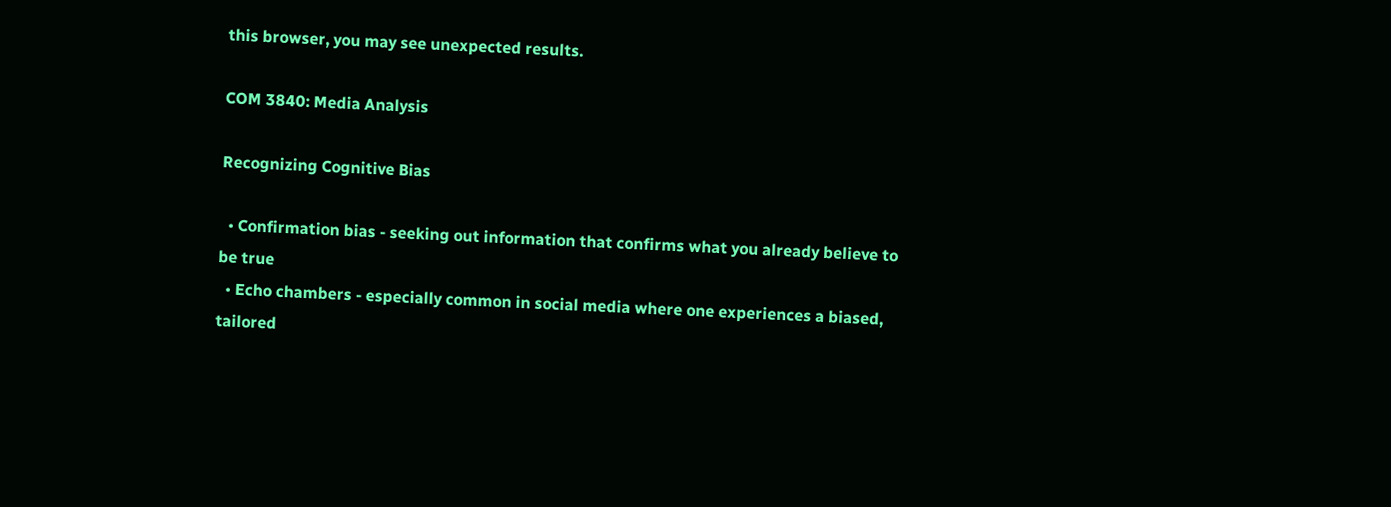this browser, you may see unexpected results.

COM 3840: Media Analysis

Recognizing Cognitive Bias

  • Confirmation bias - seeking out information that confirms what you already believe to be true
  • Echo chambers - especially common in social media where one experiences a biased, tailored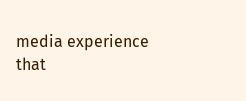media experience that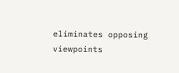eliminates opposing viewpoints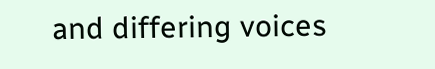and differing voices